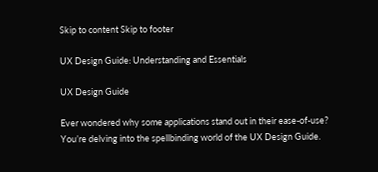Skip to content Skip to footer

UX Design Guide: Understanding and Essentials

UX Design Guide

Ever wondered why some applications stand out in their ease-of-use? You’re delving into the spellbinding world of the UX Design Guide.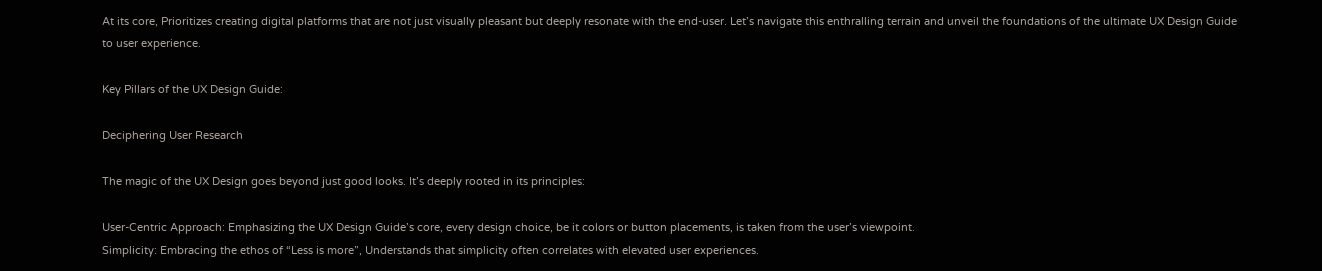At its core, Prioritizes creating digital platforms that are not just visually pleasant but deeply resonate with the end-user. Let’s navigate this enthralling terrain and unveil the foundations of the ultimate UX Design Guide to user experience.

Key Pillars of the UX Design Guide:

Deciphering User Research

The magic of the UX Design goes beyond just good looks. It’s deeply rooted in its principles:

User-Centric Approach: Emphasizing the UX Design Guide’s core, every design choice, be it colors or button placements, is taken from the user’s viewpoint.
Simplicity: Embracing the ethos of “Less is more”, Understands that simplicity often correlates with elevated user experiences.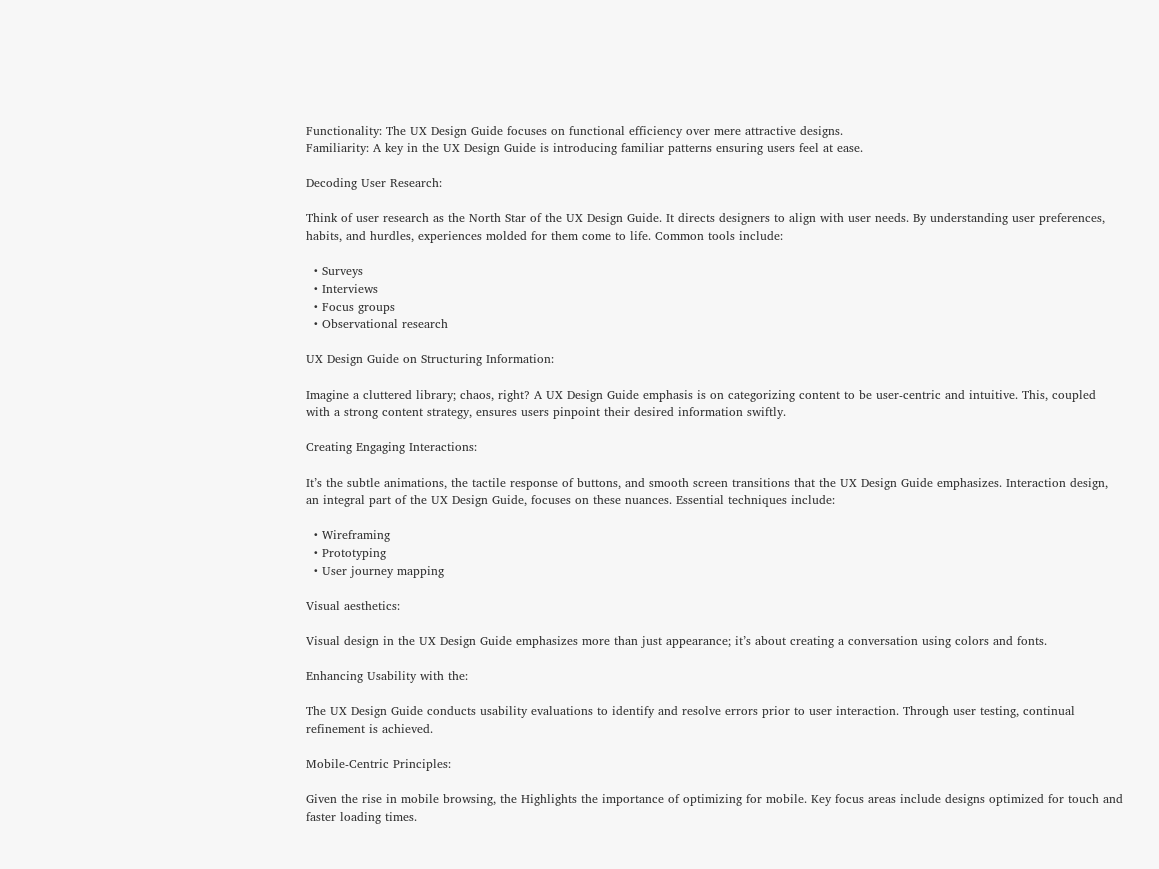Functionality: The UX Design Guide focuses on functional efficiency over mere attractive designs.
Familiarity: A key in the UX Design Guide is introducing familiar patterns ensuring users feel at ease.

Decoding User Research:

Think of user research as the North Star of the UX Design Guide. It directs designers to align with user needs. By understanding user preferences, habits, and hurdles, experiences molded for them come to life. Common tools include:

  • Surveys
  • Interviews
  • Focus groups
  • Observational research

UX Design Guide on Structuring Information:

Imagine a cluttered library; chaos, right? A UX Design Guide emphasis is on categorizing content to be user-centric and intuitive. This, coupled with a strong content strategy, ensures users pinpoint their desired information swiftly.

Creating Engaging Interactions:

It’s the subtle animations, the tactile response of buttons, and smooth screen transitions that the UX Design Guide emphasizes. Interaction design, an integral part of the UX Design Guide, focuses on these nuances. Essential techniques include:

  • Wireframing
  • Prototyping
  • User journey mapping

Visual aesthetics:

Visual design in the UX Design Guide emphasizes more than just appearance; it’s about creating a conversation using colors and fonts.

Enhancing Usability with the:

The UX Design Guide conducts usability evaluations to identify and resolve errors prior to user interaction. Through user testing, continual refinement is achieved.

Mobile-Centric Principles:

Given the rise in mobile browsing, the Highlights the importance of optimizing for mobile. Key focus areas include designs optimized for touch and faster loading times.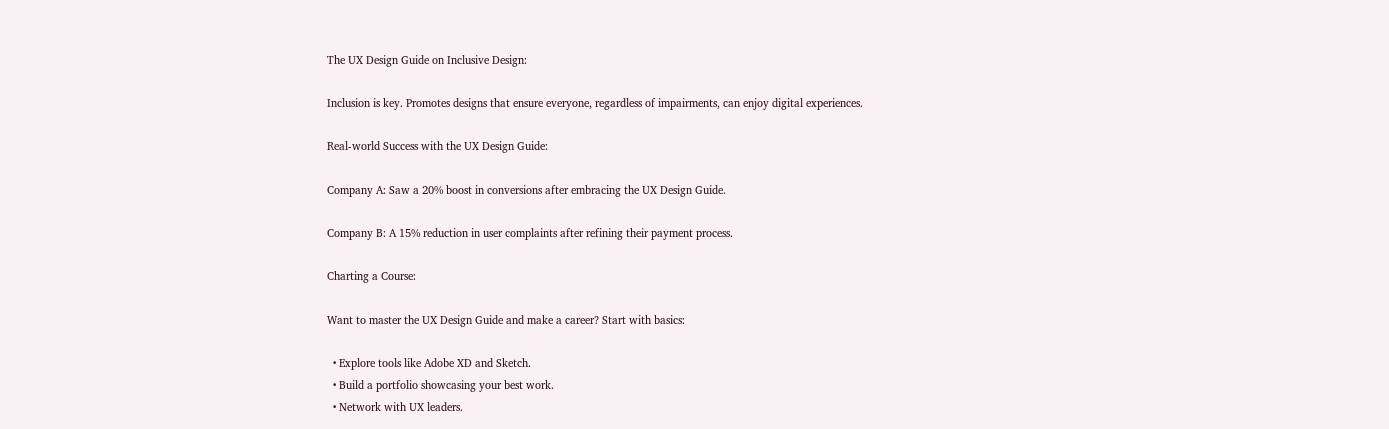The UX Design Guide on Inclusive Design:

Inclusion is key. Promotes designs that ensure everyone, regardless of impairments, can enjoy digital experiences.

Real-world Success with the UX Design Guide:

Company A: Saw a 20% boost in conversions after embracing the UX Design Guide.

Company B: A 15% reduction in user complaints after refining their payment process.

Charting a Course:

Want to master the UX Design Guide and make a career? Start with basics:

  • Explore tools like Adobe XD and Sketch.
  • Build a portfolio showcasing your best work.
  • Network with UX leaders.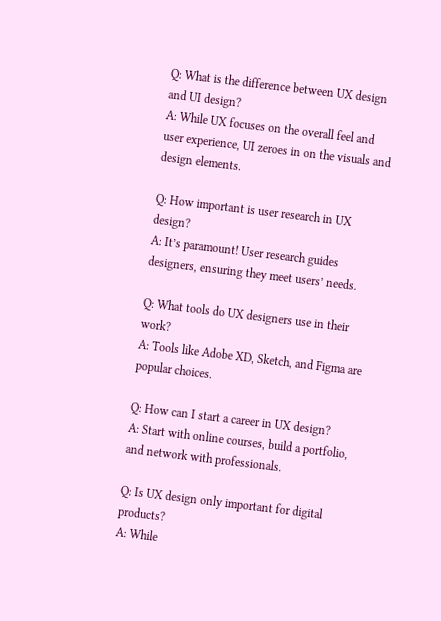Q: What is the difference between UX design and UI design?
A: While UX focuses on the overall feel and user experience, UI zeroes in on the visuals and design elements.

Q: How important is user research in UX design?
A: It’s paramount! User research guides designers, ensuring they meet users’ needs.

Q: What tools do UX designers use in their work?
A: Tools like Adobe XD, Sketch, and Figma are popular choices.

Q: How can I start a career in UX design?
A: Start with online courses, build a portfolio, and network with professionals.

Q: Is UX design only important for digital products?
A: While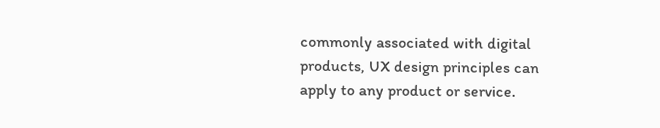commonly associated with digital products, UX design principles can apply to any product or service.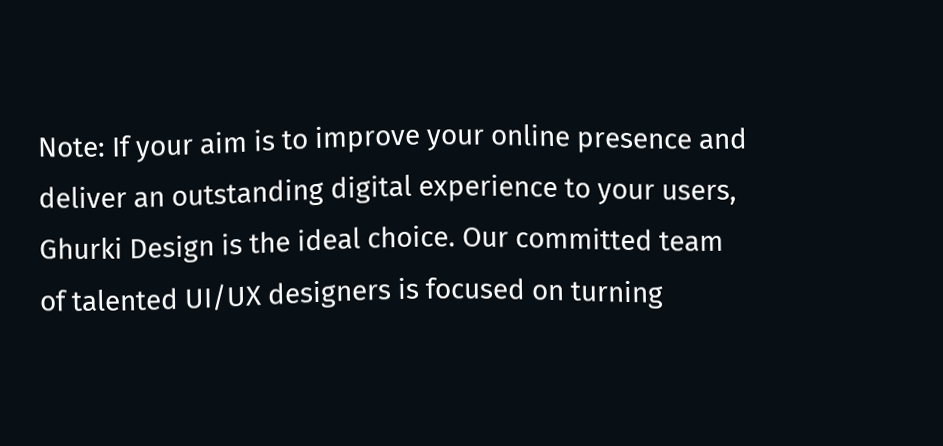Note: If your aim is to improve your online presence and deliver an outstanding digital experience to your users, Ghurki Design is the ideal choice. Our committed team of talented UI/UX designers is focused on turning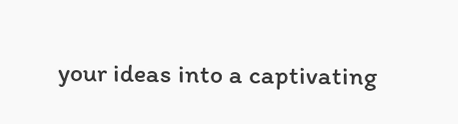your ideas into a captivating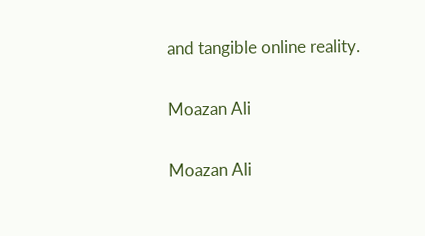and tangible online reality.

Moazan Ali

Moazan Ali